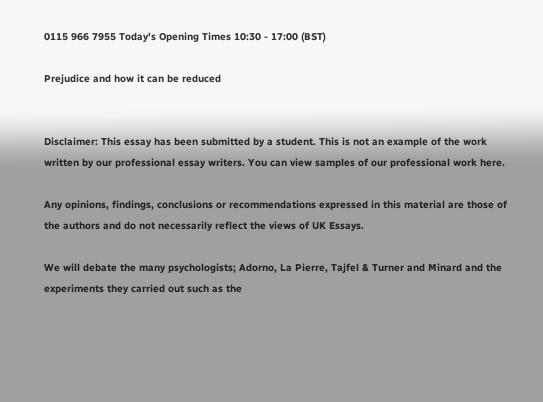0115 966 7955 Today's Opening Times 10:30 - 17:00 (BST)

Prejudice and how it can be reduced


Disclaimer: This essay has been submitted by a student. This is not an example of the work written by our professional essay writers. You can view samples of our professional work here.

Any opinions, findings, conclusions or recommendations expressed in this material are those of the authors and do not necessarily reflect the views of UK Essays.

We will debate the many psychologists; Adorno, La Pierre, Tajfel & Turner and Minard and the experiments they carried out such as the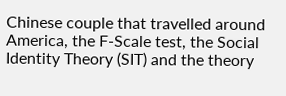Chinese couple that travelled around America, the F-Scale test, the Social Identity Theory (SIT) and the theory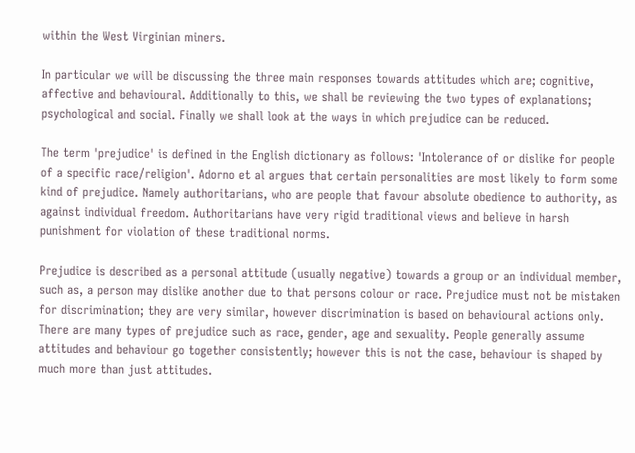within the West Virginian miners.

In particular we will be discussing the three main responses towards attitudes which are; cognitive, affective and behavioural. Additionally to this, we shall be reviewing the two types of explanations; psychological and social. Finally we shall look at the ways in which prejudice can be reduced.

The term 'prejudice' is defined in the English dictionary as follows: 'Intolerance of or dislike for people of a specific race/religion'. Adorno et al argues that certain personalities are most likely to form some kind of prejudice. Namely authoritarians, who are people that favour absolute obedience to authority, as against individual freedom. Authoritarians have very rigid traditional views and believe in harsh punishment for violation of these traditional norms.

Prejudice is described as a personal attitude (usually negative) towards a group or an individual member, such as, a person may dislike another due to that persons colour or race. Prejudice must not be mistaken for discrimination; they are very similar, however discrimination is based on behavioural actions only. There are many types of prejudice such as race, gender, age and sexuality. People generally assume attitudes and behaviour go together consistently; however this is not the case, behaviour is shaped by much more than just attitudes.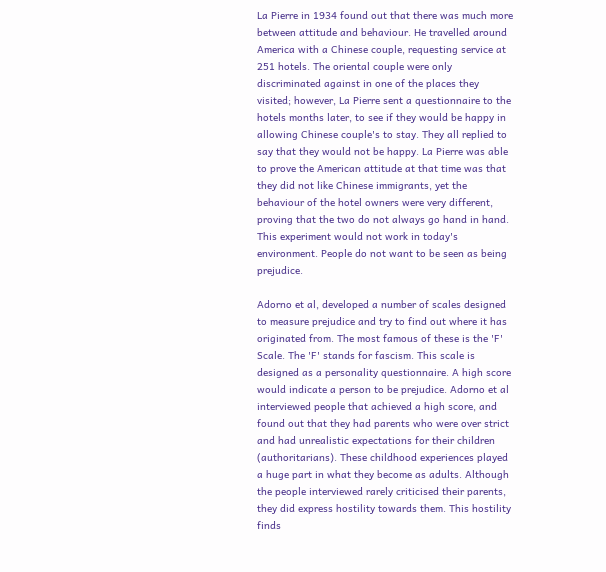La Pierre in 1934 found out that there was much more between attitude and behaviour. He travelled around America with a Chinese couple, requesting service at 251 hotels. The oriental couple were only discriminated against in one of the places they visited; however, La Pierre sent a questionnaire to the hotels months later, to see if they would be happy in allowing Chinese couple's to stay. They all replied to say that they would not be happy. La Pierre was able to prove the American attitude at that time was that they did not like Chinese immigrants, yet the behaviour of the hotel owners were very different, proving that the two do not always go hand in hand. This experiment would not work in today's environment. People do not want to be seen as being prejudice.

Adorno et al, developed a number of scales designed to measure prejudice and try to find out where it has originated from. The most famous of these is the 'F' Scale. The 'F' stands for fascism. This scale is designed as a personality questionnaire. A high score would indicate a person to be prejudice. Adorno et al interviewed people that achieved a high score, and found out that they had parents who were over strict and had unrealistic expectations for their children (authoritarians). These childhood experiences played a huge part in what they become as adults. Although the people interviewed rarely criticised their parents, they did express hostility towards them. This hostility finds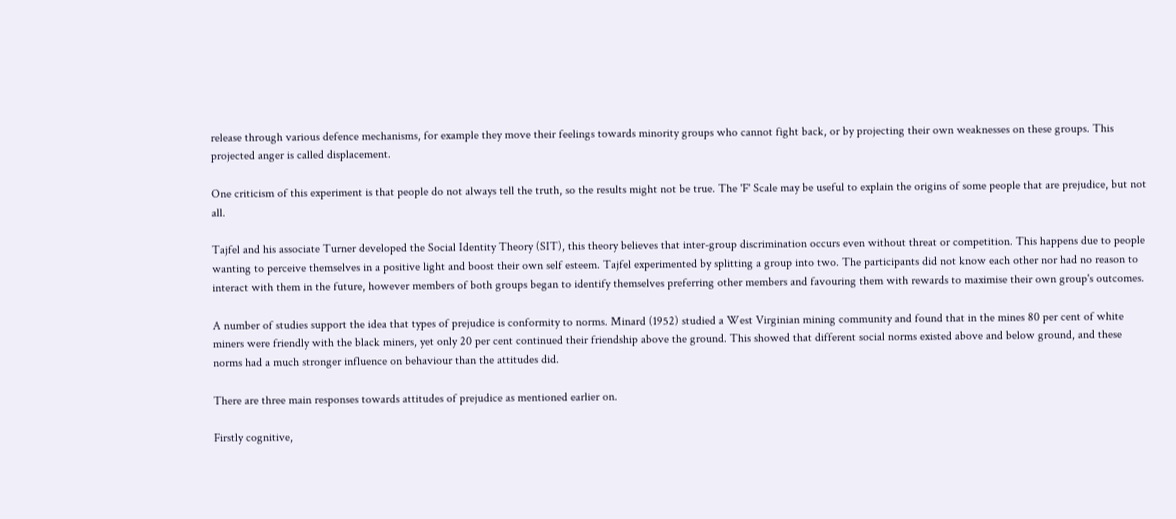release through various defence mechanisms, for example they move their feelings towards minority groups who cannot fight back, or by projecting their own weaknesses on these groups. This projected anger is called displacement.

One criticism of this experiment is that people do not always tell the truth, so the results might not be true. The 'F' Scale may be useful to explain the origins of some people that are prejudice, but not all.

Tajfel and his associate Turner developed the Social Identity Theory (SIT), this theory believes that inter-group discrimination occurs even without threat or competition. This happens due to people wanting to perceive themselves in a positive light and boost their own self esteem. Tajfel experimented by splitting a group into two. The participants did not know each other nor had no reason to interact with them in the future, however members of both groups began to identify themselves preferring other members and favouring them with rewards to maximise their own group's outcomes.

A number of studies support the idea that types of prejudice is conformity to norms. Minard (1952) studied a West Virginian mining community and found that in the mines 80 per cent of white miners were friendly with the black miners, yet only 20 per cent continued their friendship above the ground. This showed that different social norms existed above and below ground, and these norms had a much stronger influence on behaviour than the attitudes did.

There are three main responses towards attitudes of prejudice as mentioned earlier on.

Firstly cognitive,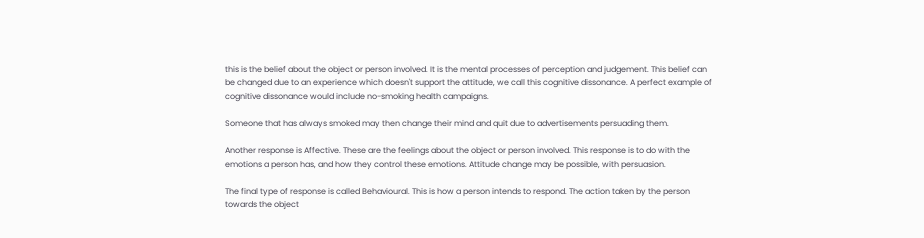this is the belief about the object or person involved. It is the mental processes of perception and judgement. This belief can be changed due to an experience which doesn't support the attitude, we call this cognitive dissonance. A perfect example of cognitive dissonance would include no-smoking health campaigns.

Someone that has always smoked may then change their mind and quit due to advertisements persuading them.

Another response is Affective. These are the feelings about the object or person involved. This response is to do with the emotions a person has, and how they control these emotions. Attitude change may be possible, with persuasion.

The final type of response is called Behavioural. This is how a person intends to respond. The action taken by the person towards the object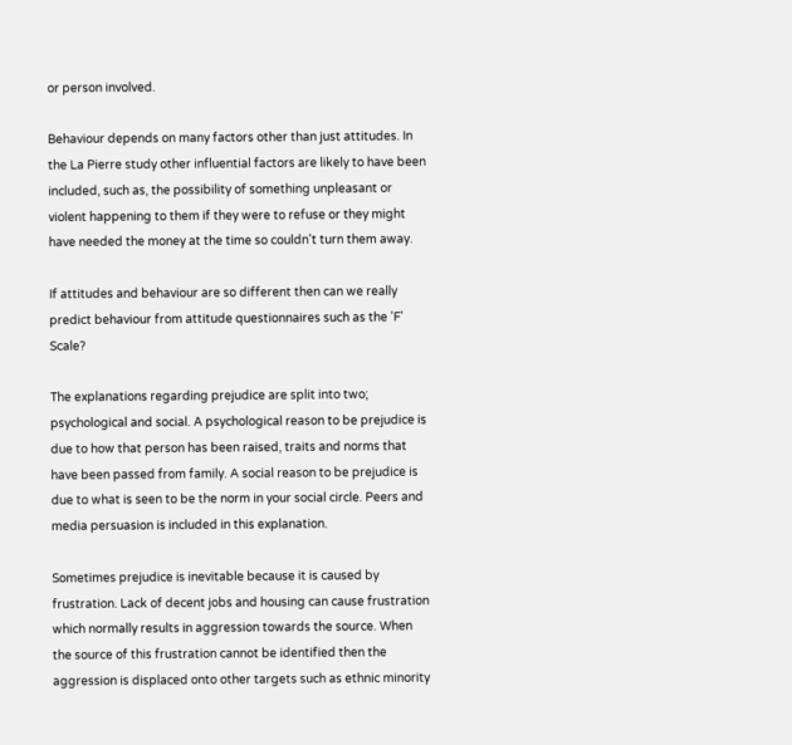or person involved.

Behaviour depends on many factors other than just attitudes. In the La Pierre study other influential factors are likely to have been included, such as, the possibility of something unpleasant or violent happening to them if they were to refuse or they might have needed the money at the time so couldn't turn them away.

If attitudes and behaviour are so different then can we really predict behaviour from attitude questionnaires such as the 'F' Scale?

The explanations regarding prejudice are split into two; psychological and social. A psychological reason to be prejudice is due to how that person has been raised, traits and norms that have been passed from family. A social reason to be prejudice is due to what is seen to be the norm in your social circle. Peers and media persuasion is included in this explanation.

Sometimes prejudice is inevitable because it is caused by frustration. Lack of decent jobs and housing can cause frustration which normally results in aggression towards the source. When the source of this frustration cannot be identified then the aggression is displaced onto other targets such as ethnic minority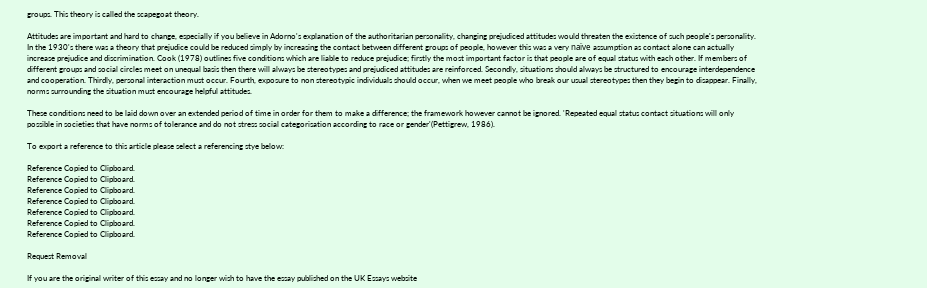groups. This theory is called the scapegoat theory.

Attitudes are important and hard to change, especially if you believe in Adorno's explanation of the authoritarian personality, changing prejudiced attitudes would threaten the existence of such people's personality. In the 1930's there was a theory that prejudice could be reduced simply by increasing the contact between different groups of people, however this was a very naïve assumption as contact alone can actually increase prejudice and discrimination. Cook (1978) outlines five conditions which are liable to reduce prejudice; firstly the most important factor is that people are of equal status with each other. If members of different groups and social circles meet on unequal basis then there will always be stereotypes and prejudiced attitudes are reinforced. Secondly, situations should always be structured to encourage interdependence and cooperation. Thirdly, personal interaction must occur. Fourth, exposure to non stereotypic individuals should occur, when we meet people who break our usual stereotypes then they begin to disappear. Finally, norms surrounding the situation must encourage helpful attitudes.

These conditions need to be laid down over an extended period of time in order for them to make a difference; the framework however cannot be ignored. 'Repeated equal status contact situations will only possible in societies that have norms of tolerance and do not stress social categorisation according to race or gender'(Pettigrew, 1986).

To export a reference to this article please select a referencing stye below:

Reference Copied to Clipboard.
Reference Copied to Clipboard.
Reference Copied to Clipboard.
Reference Copied to Clipboard.
Reference Copied to Clipboard.
Reference Copied to Clipboard.
Reference Copied to Clipboard.

Request Removal

If you are the original writer of this essay and no longer wish to have the essay published on the UK Essays website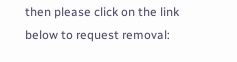then please click on the link below to request removal: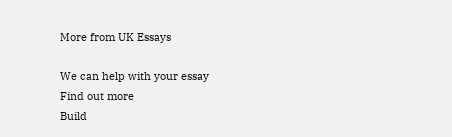More from UK Essays

We can help with your essay
Find out more
Build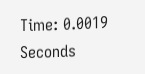Time: 0.0019 Seconds